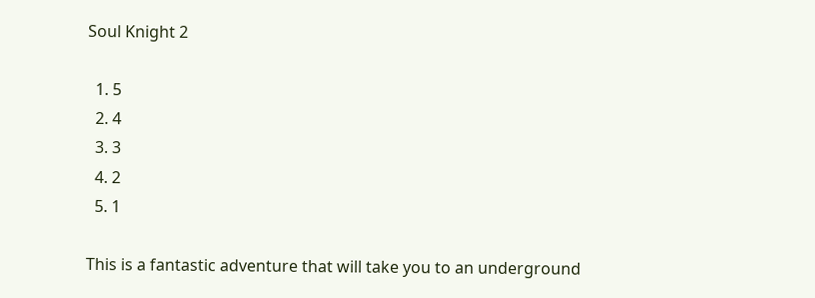Soul Knight 2

  1. 5
  2. 4
  3. 3
  4. 2
  5. 1

This is a fantastic adventure that will take you to an underground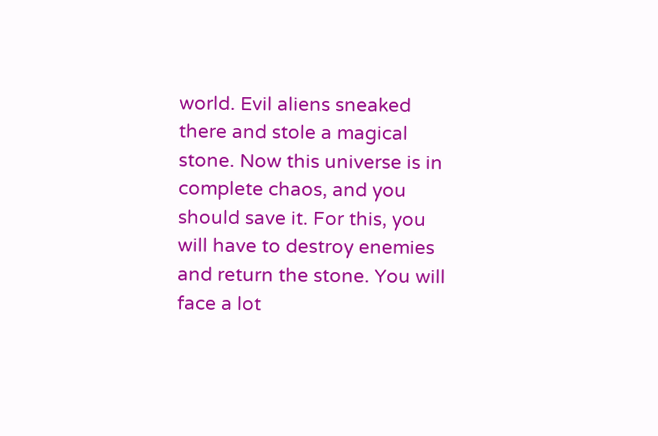world. Evil aliens sneaked there and stole a magical stone. Now this universe is in complete chaos, and you should save it. For this, you will have to destroy enemies and return the stone. You will face a lot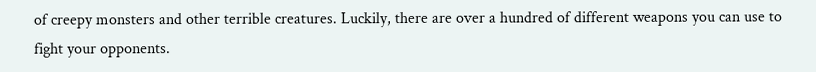of creepy monsters and other terrible creatures. Luckily, there are over a hundred of different weapons you can use to fight your opponents.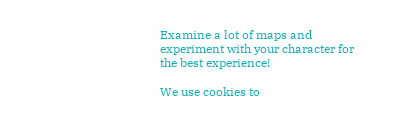Examine a lot of maps and experiment with your character for the best experience!

We use cookies to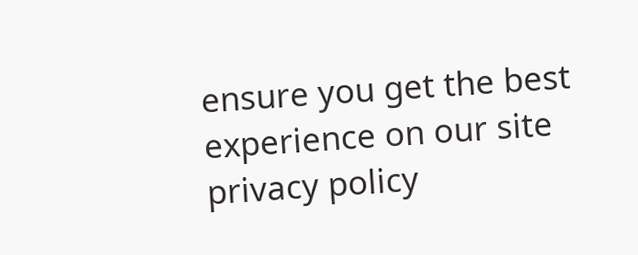ensure you get the best experience on our site  privacy policy